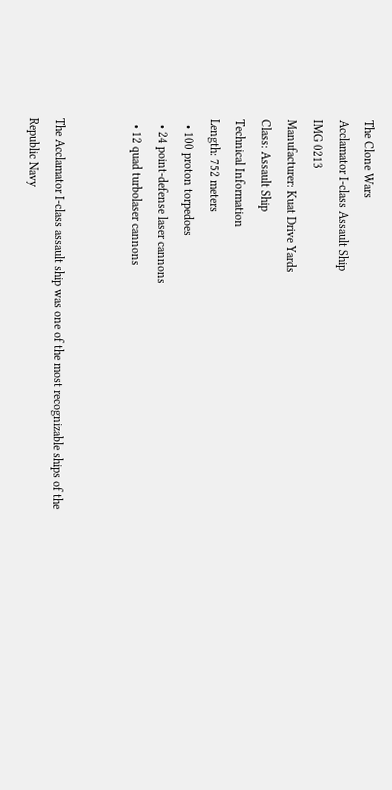The Clone Wars
Acclamator I-class Assault Ship
IMG 0213
Manufacturer: Kuat Drive Yards
Class: Assault Ship
Technical Information
Length: 752 meters
  • 100 proton torpedoes
  • 24 point-defense laser cannons
  • 12 quad turbolaser cannons


The Acclamator I-class assault ship was one of the most recognizable ships of the Republic Navy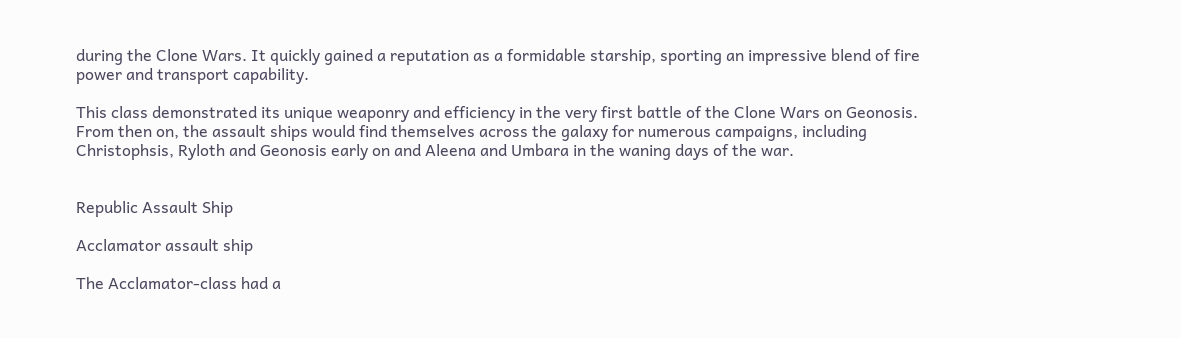during the Clone Wars. It quickly gained a reputation as a formidable starship, sporting an impressive blend of fire power and transport capability.

This class demonstrated its unique weaponry and efficiency in the very first battle of the Clone Wars on Geonosis. From then on, the assault ships would find themselves across the galaxy for numerous campaigns, including Christophsis, Ryloth and Geonosis early on and Aleena and Umbara in the waning days of the war.


Republic Assault Ship

Acclamator assault ship

The Acclamator-class had a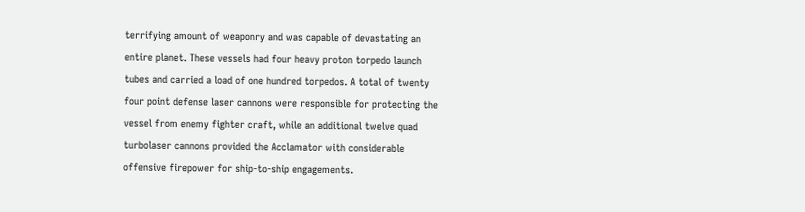terrifying amount of weaponry and was capable of devastating an entire planet. These vessels had four heavy proton torpedo launch tubes and carried a load of one hundred torpedos. A total of twenty four point defense laser cannons were responsible for protecting the vessel from enemy fighter craft, while an additional twelve quad turbolaser cannons provided the Acclamator with considerable offensive firepower for ship-to-ship engagements.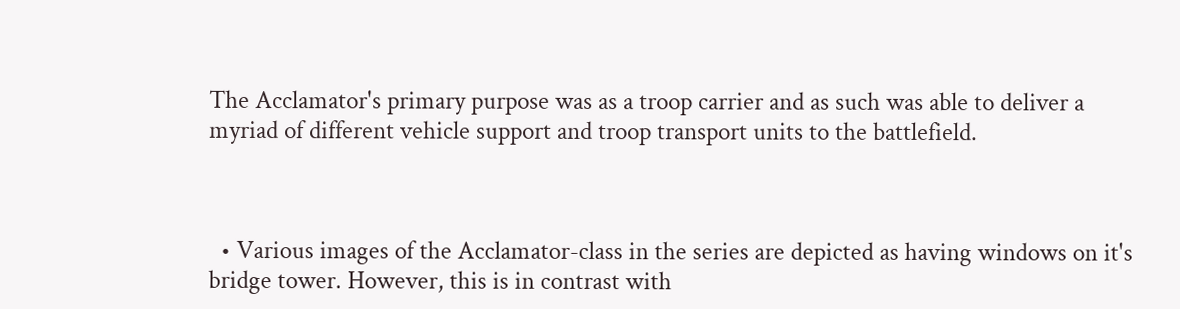The Acclamator's primary purpose was as a troop carrier and as such was able to deliver a myriad of different vehicle support and troop transport units to the battlefield.



  • Various images of the Acclamator-class in the series are depicted as having windows on it's bridge tower. However, this is in contrast with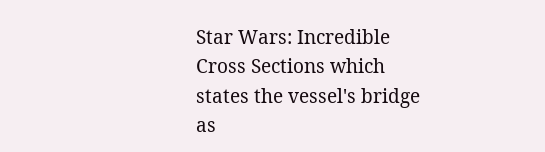Star Wars: Incredible Cross Sections which states the vessel's bridge as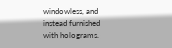windowless, and instead furnished with holograms.